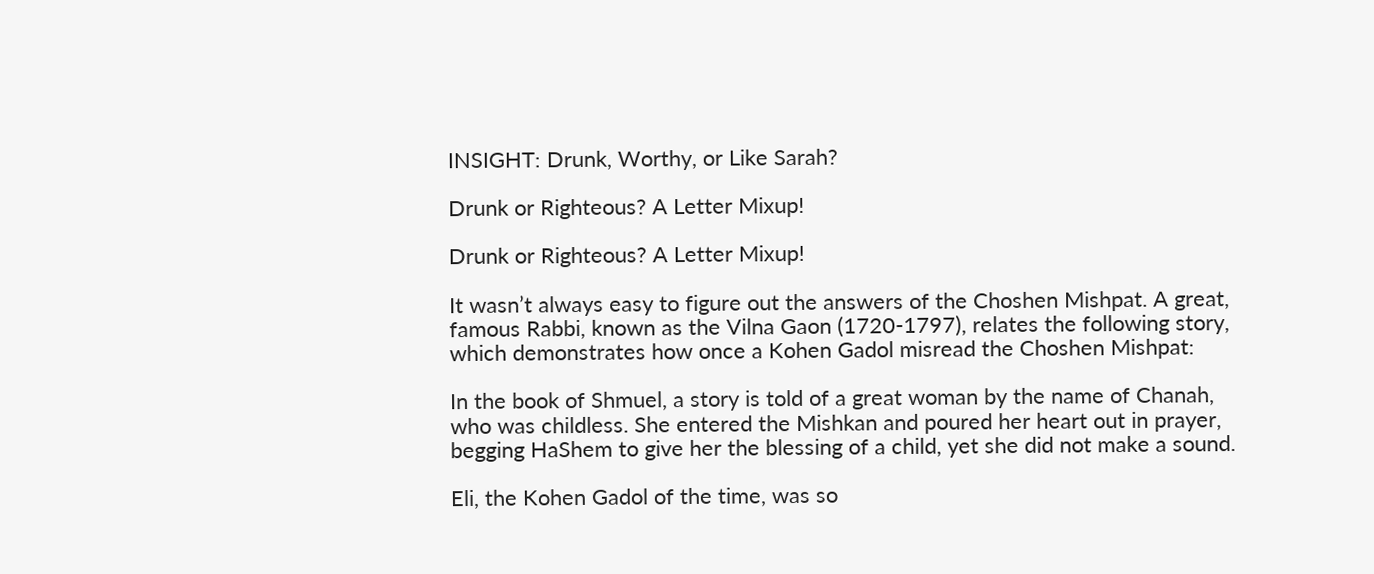INSIGHT: Drunk, Worthy, or Like Sarah?

Drunk or Righteous? A Letter Mixup!

Drunk or Righteous? A Letter Mixup!

It wasn’t always easy to figure out the answers of the Choshen Mishpat. A great, famous Rabbi, known as the Vilna Gaon (1720-1797), relates the following story, which demonstrates how once a Kohen Gadol misread the Choshen Mishpat:

In the book of Shmuel, a story is told of a great woman by the name of Chanah, who was childless. She entered the Mishkan and poured her heart out in prayer, begging HaShem to give her the blessing of a child, yet she did not make a sound.

Eli, the Kohen Gadol of the time, was so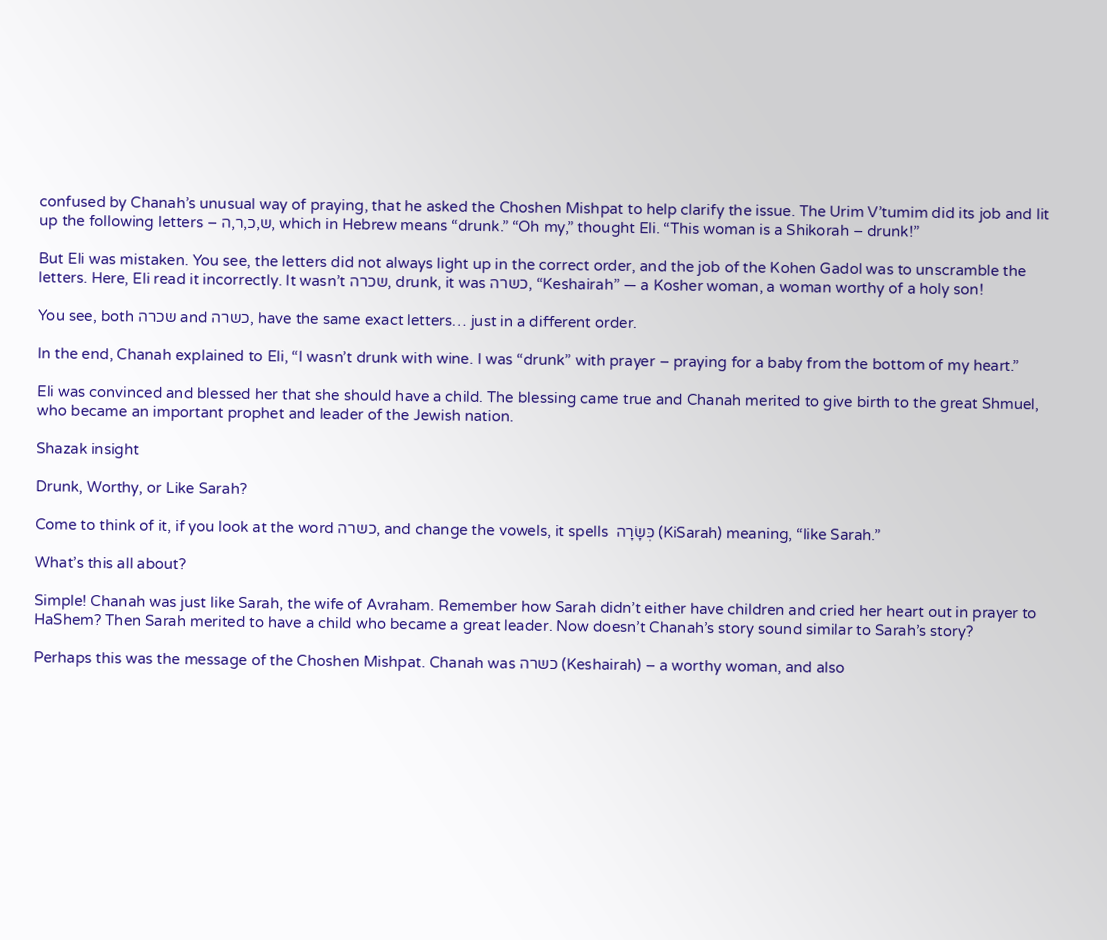confused by Chanah’s unusual way of praying, that he asked the Choshen Mishpat to help clarify the issue. The Urim V’tumim did its job and lit up the following letters – ש,כ,ר,ה, which in Hebrew means “drunk.” “Oh my,” thought Eli. “This woman is a Shikorah – drunk!”

But Eli was mistaken. You see, the letters did not always light up in the correct order, and the job of the Kohen Gadol was to unscramble the letters. Here, Eli read it incorrectly. It wasn’t שכרה, drunk, it was כשרה, “Keshairah” — a Kosher woman, a woman worthy of a holy son!

You see, both שכרה and כשרה, have the same exact letters… just in a different order.

In the end, Chanah explained to Eli, “I wasn’t drunk with wine. I was “drunk” with prayer – praying for a baby from the bottom of my heart.”

Eli was convinced and blessed her that she should have a child. The blessing came true and Chanah merited to give birth to the great Shmuel, who became an important prophet and leader of the Jewish nation.

Shazak insight

Drunk, Worthy, or Like Sarah?

Come to think of it, if you look at the word כשרה, and change the vowels, it spells  כְּשָׂרָה (KiSarah) meaning, “like Sarah.”

What’s this all about?

Simple! Chanah was just like Sarah, the wife of Avraham. Remember how Sarah didn’t either have children and cried her heart out in prayer to HaShem? Then Sarah merited to have a child who became a great leader. Now doesn’t Chanah’s story sound similar to Sarah’s story?

Perhaps this was the message of the Choshen Mishpat. Chanah was כשרה (Keshairah) – a worthy woman, and also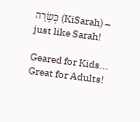כְּשָׂרָה (KiSarah) – just like Sarah!

Geared for Kids... Great for Adults!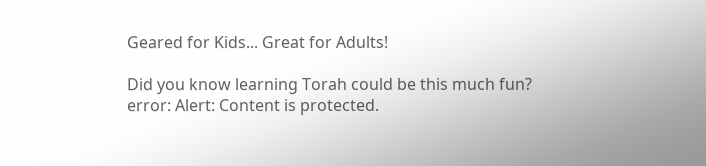Geared for Kids... Great for Adults!

Did you know learning Torah could be this much fun?
error: Alert: Content is protected.